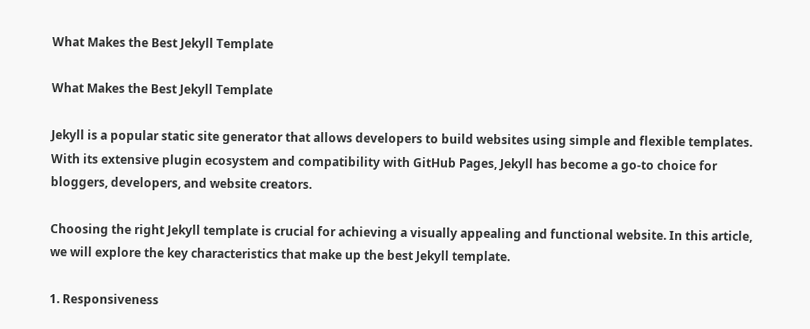What Makes the Best Jekyll Template

What Makes the Best Jekyll Template

Jekyll is a popular static site generator that allows developers to build websites using simple and flexible templates. With its extensive plugin ecosystem and compatibility with GitHub Pages, Jekyll has become a go-to choice for bloggers, developers, and website creators.

Choosing the right Jekyll template is crucial for achieving a visually appealing and functional website. In this article, we will explore the key characteristics that make up the best Jekyll template.

1. Responsiveness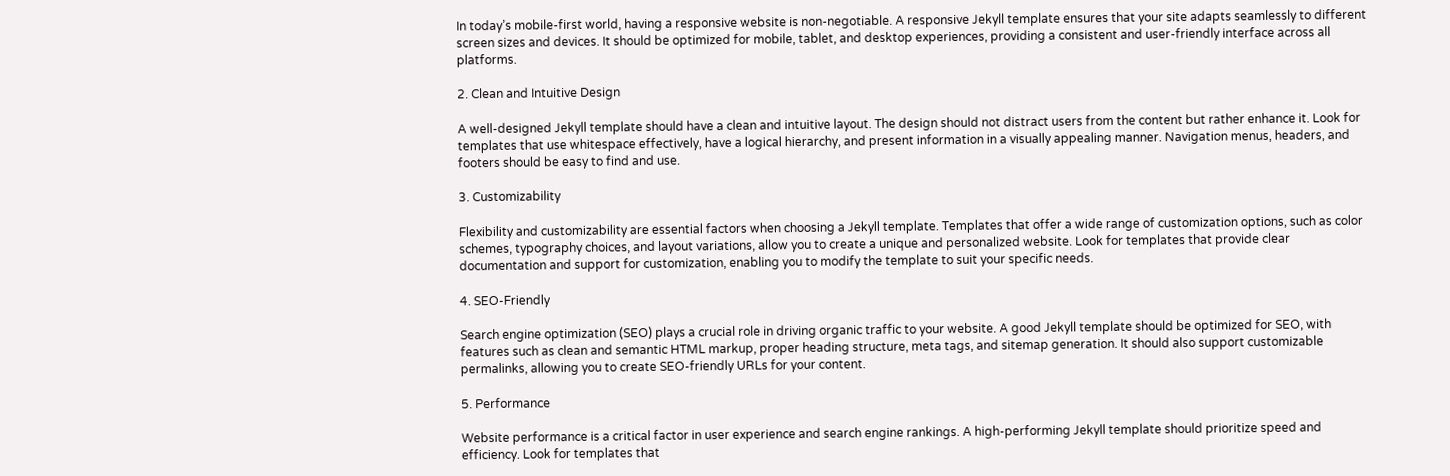In today’s mobile-first world, having a responsive website is non-negotiable. A responsive Jekyll template ensures that your site adapts seamlessly to different screen sizes and devices. It should be optimized for mobile, tablet, and desktop experiences, providing a consistent and user-friendly interface across all platforms.

2. Clean and Intuitive Design

A well-designed Jekyll template should have a clean and intuitive layout. The design should not distract users from the content but rather enhance it. Look for templates that use whitespace effectively, have a logical hierarchy, and present information in a visually appealing manner. Navigation menus, headers, and footers should be easy to find and use.

3. Customizability

Flexibility and customizability are essential factors when choosing a Jekyll template. Templates that offer a wide range of customization options, such as color schemes, typography choices, and layout variations, allow you to create a unique and personalized website. Look for templates that provide clear documentation and support for customization, enabling you to modify the template to suit your specific needs.

4. SEO-Friendly

Search engine optimization (SEO) plays a crucial role in driving organic traffic to your website. A good Jekyll template should be optimized for SEO, with features such as clean and semantic HTML markup, proper heading structure, meta tags, and sitemap generation. It should also support customizable permalinks, allowing you to create SEO-friendly URLs for your content.

5. Performance

Website performance is a critical factor in user experience and search engine rankings. A high-performing Jekyll template should prioritize speed and efficiency. Look for templates that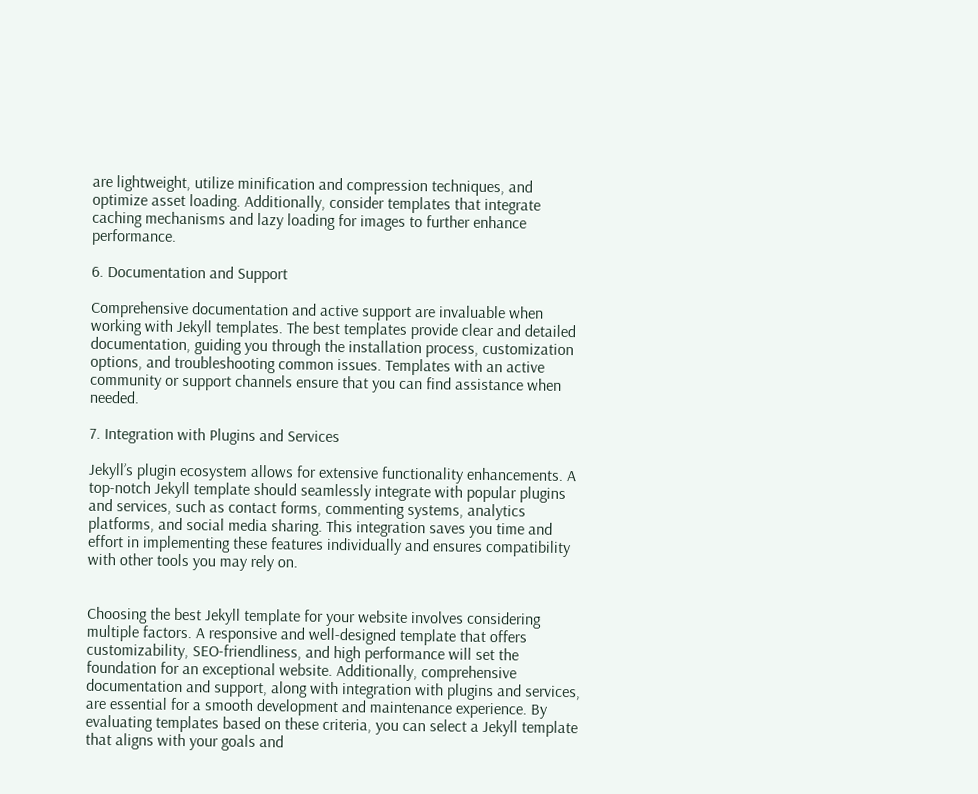are lightweight, utilize minification and compression techniques, and optimize asset loading. Additionally, consider templates that integrate caching mechanisms and lazy loading for images to further enhance performance.

6. Documentation and Support

Comprehensive documentation and active support are invaluable when working with Jekyll templates. The best templates provide clear and detailed documentation, guiding you through the installation process, customization options, and troubleshooting common issues. Templates with an active community or support channels ensure that you can find assistance when needed.

7. Integration with Plugins and Services

Jekyll’s plugin ecosystem allows for extensive functionality enhancements. A top-notch Jekyll template should seamlessly integrate with popular plugins and services, such as contact forms, commenting systems, analytics platforms, and social media sharing. This integration saves you time and effort in implementing these features individually and ensures compatibility with other tools you may rely on.


Choosing the best Jekyll template for your website involves considering multiple factors. A responsive and well-designed template that offers customizability, SEO-friendliness, and high performance will set the foundation for an exceptional website. Additionally, comprehensive documentation and support, along with integration with plugins and services, are essential for a smooth development and maintenance experience. By evaluating templates based on these criteria, you can select a Jekyll template that aligns with your goals and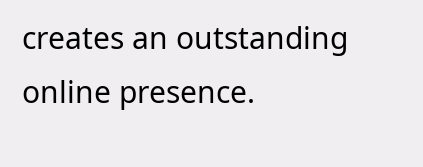creates an outstanding online presence.